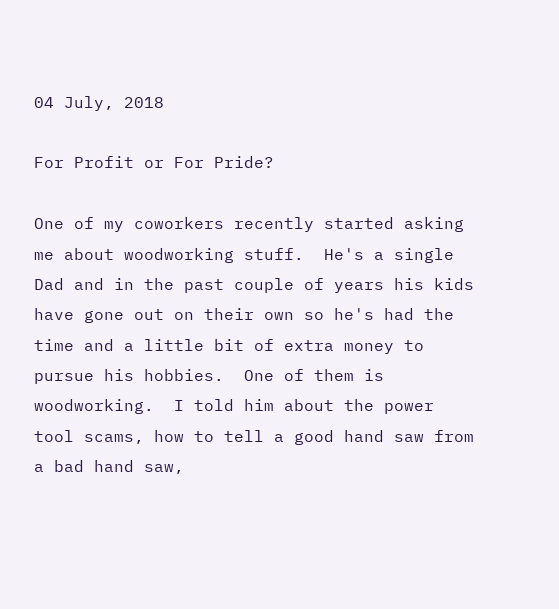04 July, 2018

For Profit or For Pride?

One of my coworkers recently started asking me about woodworking stuff.  He's a single Dad and in the past couple of years his kids have gone out on their own so he's had the time and a little bit of extra money to pursue his hobbies.  One of them is woodworking.  I told him about the power tool scams, how to tell a good hand saw from a bad hand saw,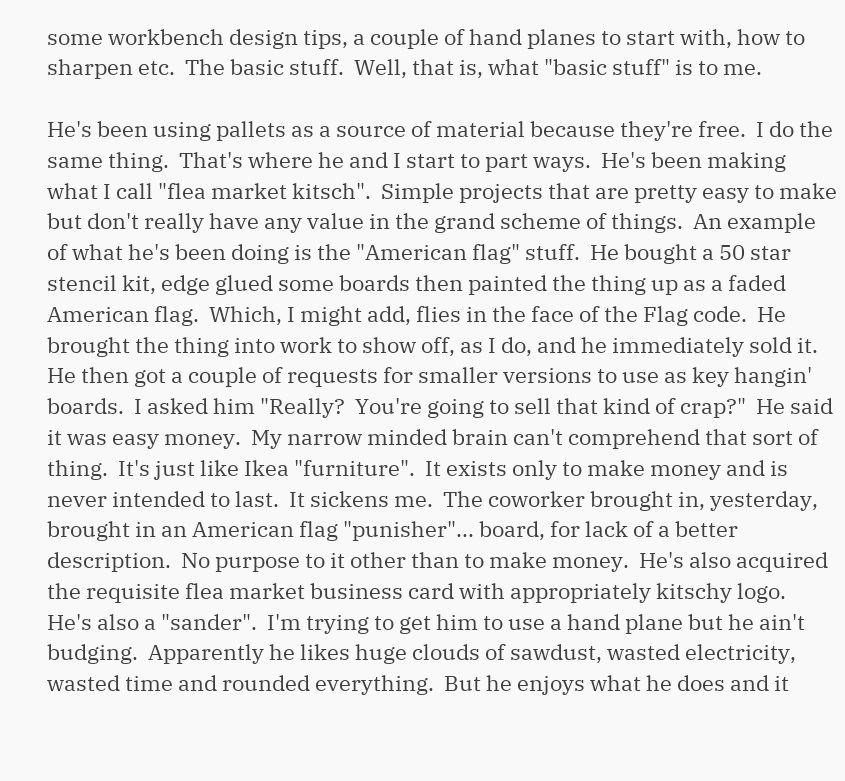some workbench design tips, a couple of hand planes to start with, how to sharpen etc.  The basic stuff.  Well, that is, what "basic stuff" is to me.

He's been using pallets as a source of material because they're free.  I do the same thing.  That's where he and I start to part ways.  He's been making what I call "flea market kitsch".  Simple projects that are pretty easy to make but don't really have any value in the grand scheme of things.  An example of what he's been doing is the "American flag" stuff.  He bought a 50 star stencil kit, edge glued some boards then painted the thing up as a faded American flag.  Which, I might add, flies in the face of the Flag code.  He brought the thing into work to show off, as I do, and he immediately sold it.  He then got a couple of requests for smaller versions to use as key hangin' boards.  I asked him "Really?  You're going to sell that kind of crap?"  He said it was easy money.  My narrow minded brain can't comprehend that sort of thing.  It's just like Ikea "furniture".  It exists only to make money and is never intended to last.  It sickens me.  The coworker brought in, yesterday, brought in an American flag "punisher"... board, for lack of a better description.  No purpose to it other than to make money.  He's also acquired the requisite flea market business card with appropriately kitschy logo.  He's also a "sander".  I'm trying to get him to use a hand plane but he ain't budging.  Apparently he likes huge clouds of sawdust, wasted electricity, wasted time and rounded everything.  But he enjoys what he does and it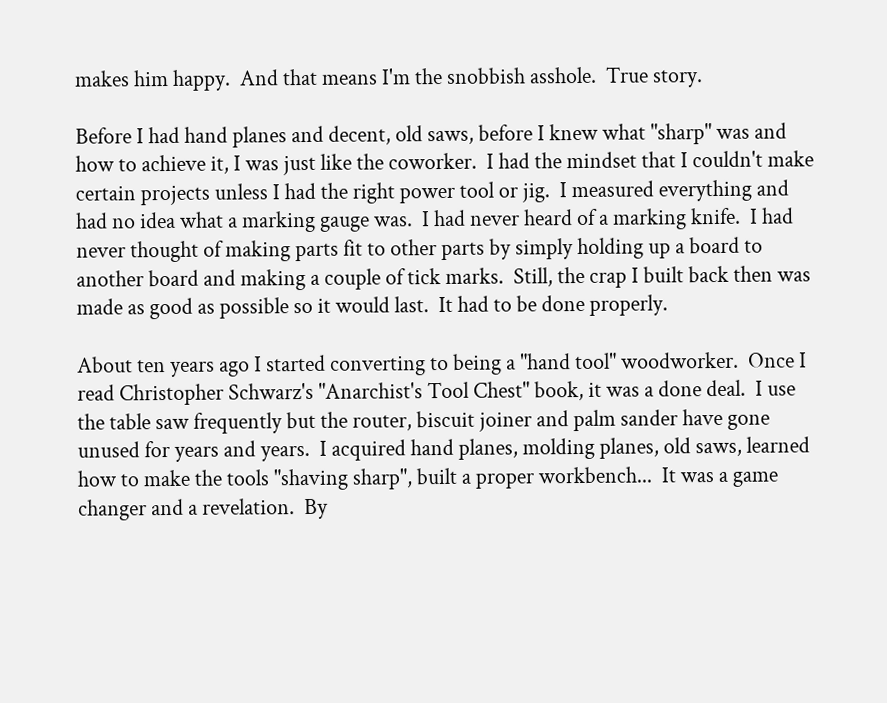makes him happy.  And that means I'm the snobbish asshole.  True story.

Before I had hand planes and decent, old saws, before I knew what "sharp" was and how to achieve it, I was just like the coworker.  I had the mindset that I couldn't make certain projects unless I had the right power tool or jig.  I measured everything and had no idea what a marking gauge was.  I had never heard of a marking knife.  I had never thought of making parts fit to other parts by simply holding up a board to another board and making a couple of tick marks.  Still, the crap I built back then was made as good as possible so it would last.  It had to be done properly.

About ten years ago I started converting to being a "hand tool" woodworker.  Once I read Christopher Schwarz's "Anarchist's Tool Chest" book, it was a done deal.  I use the table saw frequently but the router, biscuit joiner and palm sander have gone unused for years and years.  I acquired hand planes, molding planes, old saws, learned how to make the tools "shaving sharp", built a proper workbench...  It was a game changer and a revelation.  By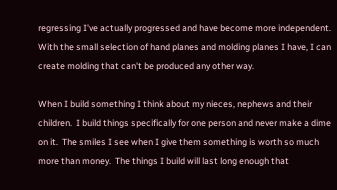regressing I've actually progressed and have become more independent.  With the small selection of hand planes and molding planes I have, I can create molding that can't be produced any other way.

When I build something I think about my nieces, nephews and their children.  I build things specifically for one person and never make a dime on it.  The smiles I see when I give them something is worth so much more than money.  The things I build will last long enough that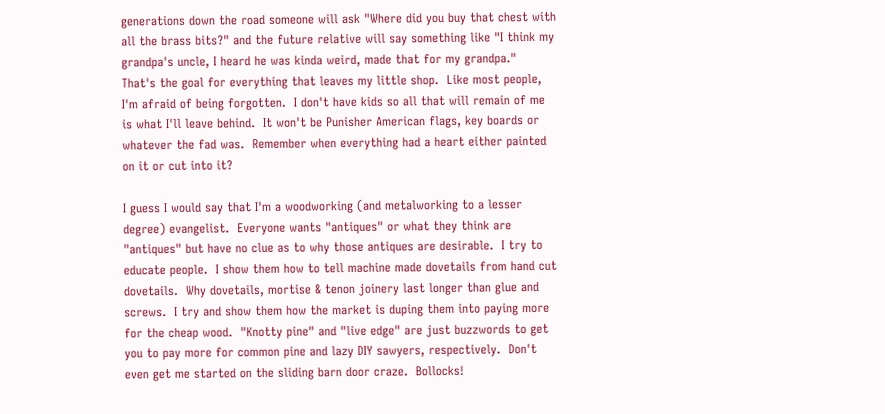generations down the road someone will ask "Where did you buy that chest with all the brass bits?" and the future relative will say something like "I think my grandpa's uncle, I heard he was kinda weird, made that for my grandpa."  That's the goal for everything that leaves my little shop.  Like most people, I'm afraid of being forgotten.  I don't have kids so all that will remain of me is what I'll leave behind.  It won't be Punisher American flags, key boards or whatever the fad was.  Remember when everything had a heart either painted on it or cut into it?

I guess I would say that I'm a woodworking (and metalworking to a lesser degree) evangelist.  Everyone wants "antiques" or what they think are "antiques" but have no clue as to why those antiques are desirable.  I try to educate people.  I show them how to tell machine made dovetails from hand cut dovetails.  Why dovetails, mortise & tenon joinery last longer than glue and screws.  I try and show them how the market is duping them into paying more for the cheap wood.  "Knotty pine" and "live edge" are just buzzwords to get you to pay more for common pine and lazy DIY sawyers, respectively.  Don't even get me started on the sliding barn door craze.  Bollocks!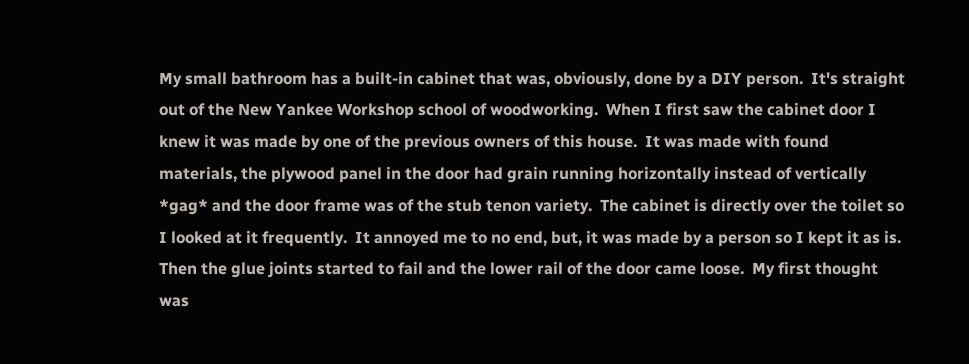My small bathroom has a built-in cabinet that was, obviously, done by a DIY person.  It's straight out of the New Yankee Workshop school of woodworking.  When I first saw the cabinet door I knew it was made by one of the previous owners of this house.  It was made with found materials, the plywood panel in the door had grain running horizontally instead of vertically *gag* and the door frame was of the stub tenon variety.  The cabinet is directly over the toilet so I looked at it frequently.  It annoyed me to no end, but, it was made by a person so I kept it as is.  Then the glue joints started to fail and the lower rail of the door came loose.  My first thought was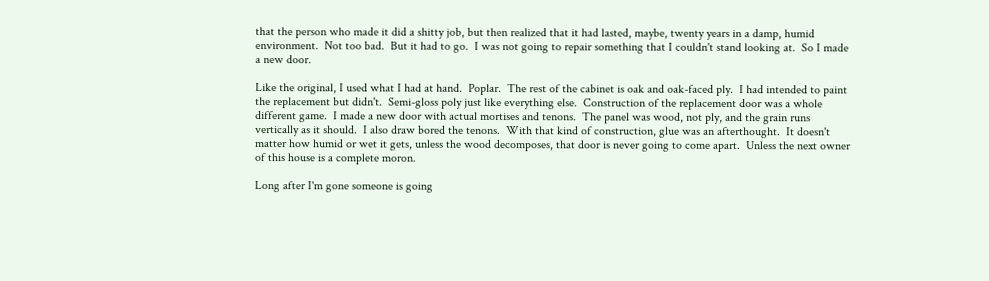that the person who made it did a shitty job, but then realized that it had lasted, maybe, twenty years in a damp, humid environment.  Not too bad.  But it had to go.  I was not going to repair something that I couldn't stand looking at.  So I made a new door.

Like the original, I used what I had at hand.  Poplar.  The rest of the cabinet is oak and oak-faced ply.  I had intended to paint the replacement but didn't.  Semi-gloss poly just like everything else.  Construction of the replacement door was a whole different game.  I made a new door with actual mortises and tenons.  The panel was wood, not ply, and the grain runs vertically as it should.  I also draw bored the tenons.  With that kind of construction, glue was an afterthought.  It doesn't matter how humid or wet it gets, unless the wood decomposes, that door is never going to come apart.  Unless the next owner of this house is a complete moron.

Long after I'm gone someone is going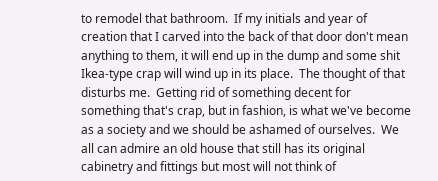to remodel that bathroom.  If my initials and year of creation that I carved into the back of that door don't mean anything to them, it will end up in the dump and some shit Ikea-type crap will wind up in its place.  The thought of that disturbs me.  Getting rid of something decent for something that's crap, but in fashion, is what we've become as a society and we should be ashamed of ourselves.  We all can admire an old house that still has its original cabinetry and fittings but most will not think of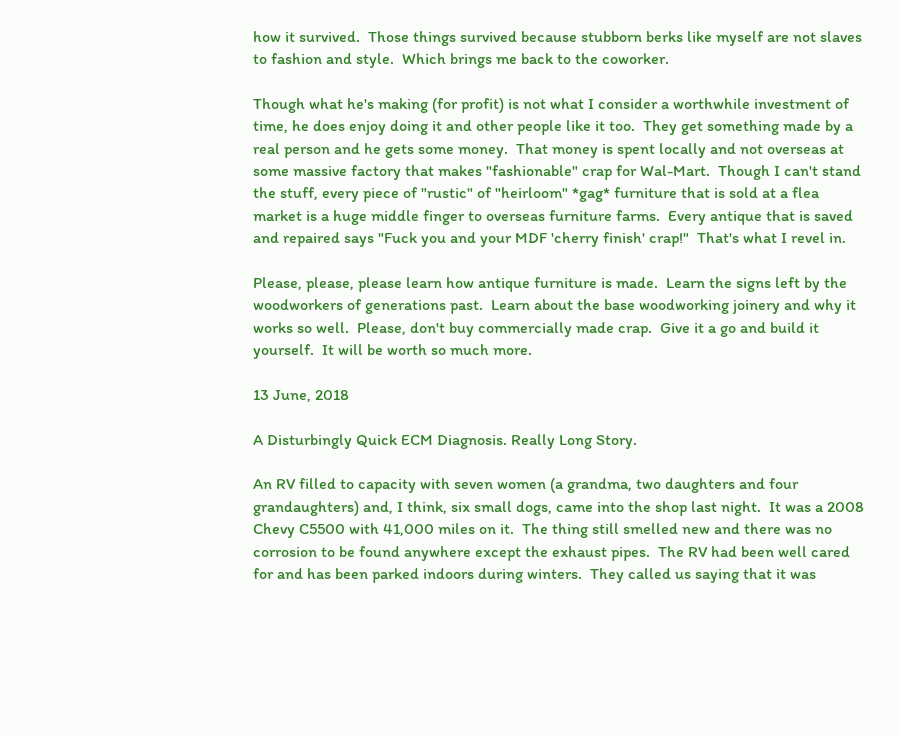how it survived.  Those things survived because stubborn berks like myself are not slaves to fashion and style.  Which brings me back to the coworker.

Though what he's making (for profit) is not what I consider a worthwhile investment of time, he does enjoy doing it and other people like it too.  They get something made by a real person and he gets some money.  That money is spent locally and not overseas at some massive factory that makes "fashionable" crap for Wal-Mart.  Though I can't stand the stuff, every piece of "rustic" of "heirloom" *gag* furniture that is sold at a flea market is a huge middle finger to overseas furniture farms.  Every antique that is saved and repaired says "Fuck you and your MDF 'cherry finish' crap!"  That's what I revel in.

Please, please, please learn how antique furniture is made.  Learn the signs left by the woodworkers of generations past.  Learn about the base woodworking joinery and why it works so well.  Please, don't buy commercially made crap.  Give it a go and build it yourself.  It will be worth so much more.

13 June, 2018

A Disturbingly Quick ECM Diagnosis. Really Long Story.

An RV filled to capacity with seven women (a grandma, two daughters and four grandaughters) and, I think, six small dogs, came into the shop last night.  It was a 2008 Chevy C5500 with 41,000 miles on it.  The thing still smelled new and there was no corrosion to be found anywhere except the exhaust pipes.  The RV had been well cared for and has been parked indoors during winters.  They called us saying that it was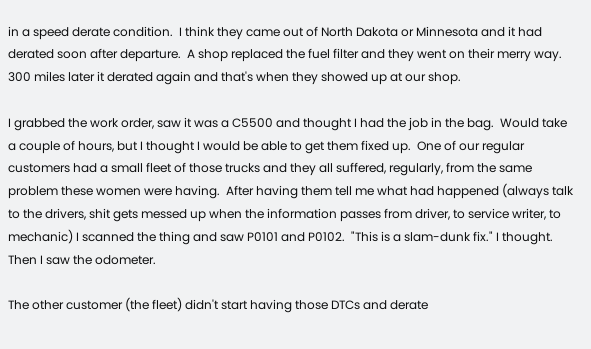in a speed derate condition.  I think they came out of North Dakota or Minnesota and it had derated soon after departure.  A shop replaced the fuel filter and they went on their merry way.  300 miles later it derated again and that's when they showed up at our shop.

I grabbed the work order, saw it was a C5500 and thought I had the job in the bag.  Would take a couple of hours, but I thought I would be able to get them fixed up.  One of our regular customers had a small fleet of those trucks and they all suffered, regularly, from the same problem these women were having.  After having them tell me what had happened (always talk to the drivers, shit gets messed up when the information passes from driver, to service writer, to mechanic) I scanned the thing and saw P0101 and P0102.  "This is a slam-dunk fix." I thought.  Then I saw the odometer.

The other customer (the fleet) didn't start having those DTCs and derate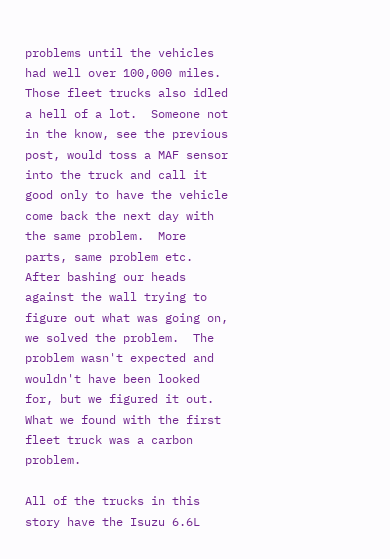problems until the vehicles had well over 100,000 miles.  Those fleet trucks also idled a hell of a lot.  Someone not in the know, see the previous post, would toss a MAF sensor into the truck and call it good only to have the vehicle come back the next day with the same problem.  More parts, same problem etc.  After bashing our heads against the wall trying to figure out what was going on, we solved the problem.  The problem wasn't expected and wouldn't have been looked for, but we figured it out.  What we found with the first fleet truck was a carbon problem.

All of the trucks in this story have the Isuzu 6.6L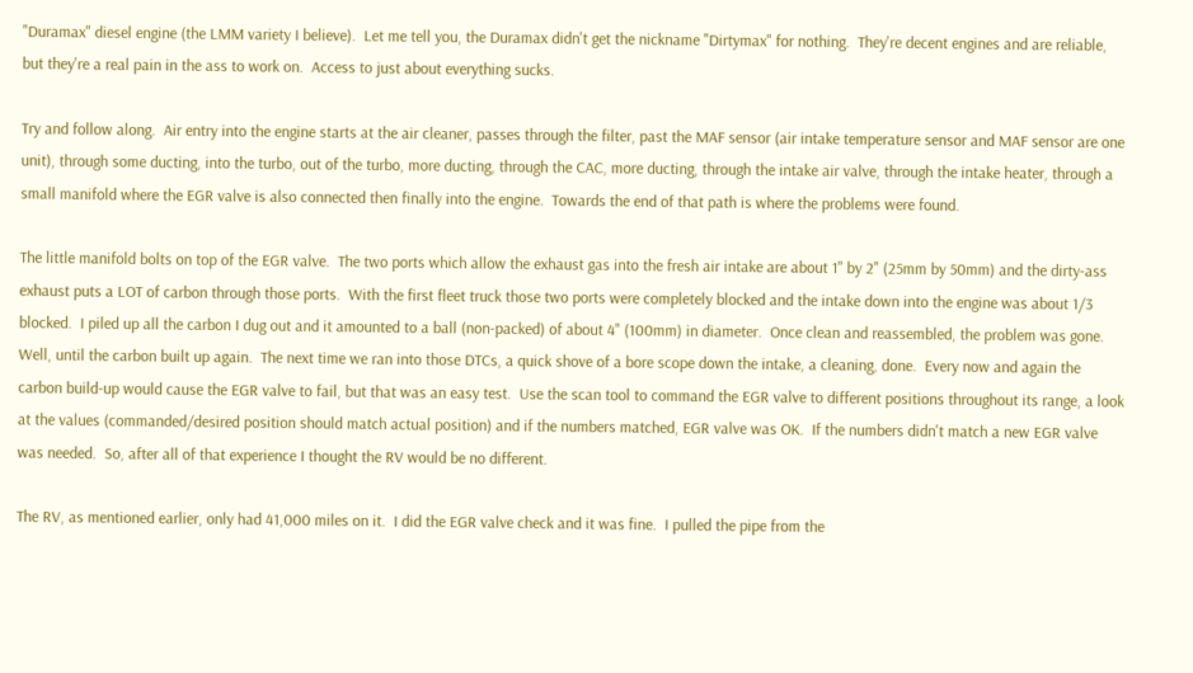"Duramax" diesel engine (the LMM variety I believe).  Let me tell you, the Duramax didn't get the nickname "Dirtymax" for nothing.  They're decent engines and are reliable, but they're a real pain in the ass to work on.  Access to just about everything sucks.

Try and follow along.  Air entry into the engine starts at the air cleaner, passes through the filter, past the MAF sensor (air intake temperature sensor and MAF sensor are one unit), through some ducting, into the turbo, out of the turbo, more ducting, through the CAC, more ducting, through the intake air valve, through the intake heater, through a small manifold where the EGR valve is also connected then finally into the engine.  Towards the end of that path is where the problems were found.

The little manifold bolts on top of the EGR valve.  The two ports which allow the exhaust gas into the fresh air intake are about 1" by 2" (25mm by 50mm) and the dirty-ass exhaust puts a LOT of carbon through those ports.  With the first fleet truck those two ports were completely blocked and the intake down into the engine was about 1/3 blocked.  I piled up all the carbon I dug out and it amounted to a ball (non-packed) of about 4" (100mm) in diameter.  Once clean and reassembled, the problem was gone.  Well, until the carbon built up again.  The next time we ran into those DTCs, a quick shove of a bore scope down the intake, a cleaning, done.  Every now and again the carbon build-up would cause the EGR valve to fail, but that was an easy test.  Use the scan tool to command the EGR valve to different positions throughout its range, a look at the values (commanded/desired position should match actual position) and if the numbers matched, EGR valve was OK.  If the numbers didn't match a new EGR valve was needed.  So, after all of that experience I thought the RV would be no different.

The RV, as mentioned earlier, only had 41,000 miles on it.  I did the EGR valve check and it was fine.  I pulled the pipe from the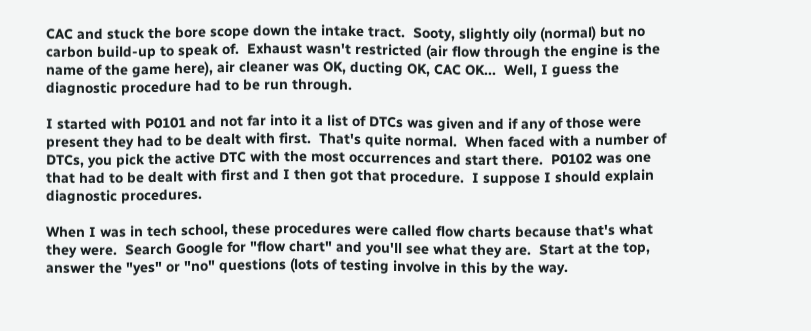CAC and stuck the bore scope down the intake tract.  Sooty, slightly oily (normal) but no carbon build-up to speak of.  Exhaust wasn't restricted (air flow through the engine is the name of the game here), air cleaner was OK, ducting OK, CAC OK...  Well, I guess the diagnostic procedure had to be run through.

I started with P0101 and not far into it a list of DTCs was given and if any of those were present they had to be dealt with first.  That's quite normal.  When faced with a number of DTCs, you pick the active DTC with the most occurrences and start there.  P0102 was one that had to be dealt with first and I then got that procedure.  I suppose I should explain diagnostic procedures.

When I was in tech school, these procedures were called flow charts because that's what they were.  Search Google for "flow chart" and you'll see what they are.  Start at the top, answer the "yes" or "no" questions (lots of testing involve in this by the way.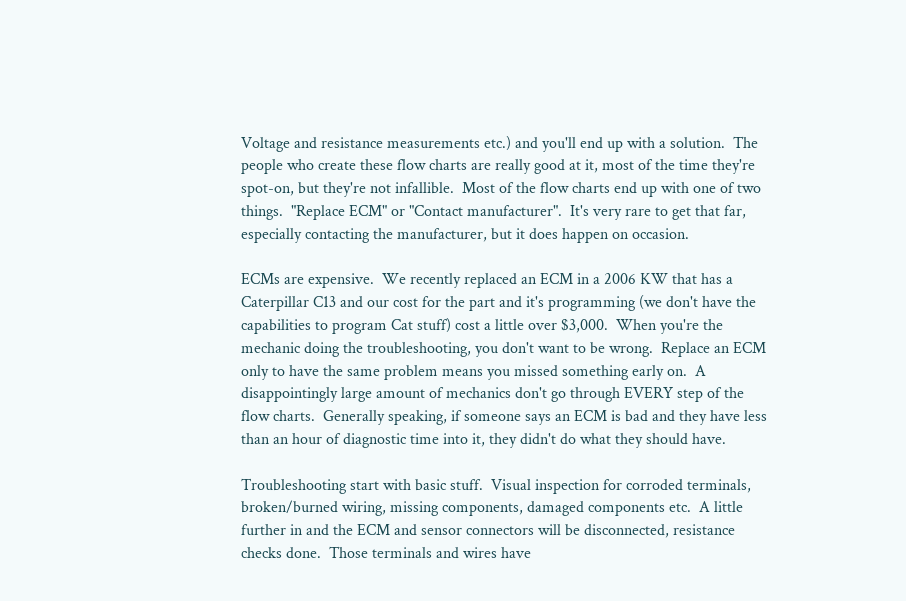Voltage and resistance measurements etc.) and you'll end up with a solution.  The people who create these flow charts are really good at it, most of the time they're spot-on, but they're not infallible.  Most of the flow charts end up with one of two things.  "Replace ECM" or "Contact manufacturer".  It's very rare to get that far, especially contacting the manufacturer, but it does happen on occasion.

ECMs are expensive.  We recently replaced an ECM in a 2006 KW that has a Caterpillar C13 and our cost for the part and it's programming (we don't have the capabilities to program Cat stuff) cost a little over $3,000.  When you're the mechanic doing the troubleshooting, you don't want to be wrong.  Replace an ECM only to have the same problem means you missed something early on.  A disappointingly large amount of mechanics don't go through EVERY step of the flow charts.  Generally speaking, if someone says an ECM is bad and they have less than an hour of diagnostic time into it, they didn't do what they should have.

Troubleshooting start with basic stuff.  Visual inspection for corroded terminals, broken/burned wiring, missing components, damaged components etc.  A little further in and the ECM and sensor connectors will be disconnected, resistance checks done.  Those terminals and wires have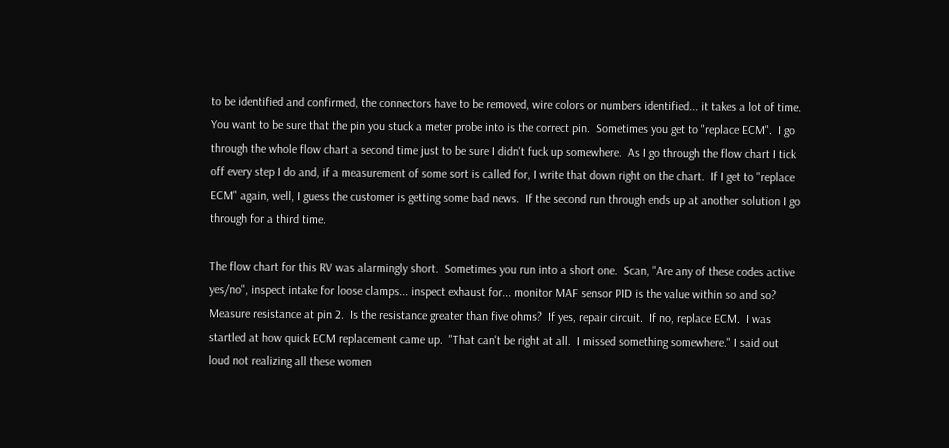to be identified and confirmed, the connectors have to be removed, wire colors or numbers identified... it takes a lot of time.  You want to be sure that the pin you stuck a meter probe into is the correct pin.  Sometimes you get to "replace ECM".  I go through the whole flow chart a second time just to be sure I didn't fuck up somewhere.  As I go through the flow chart I tick off every step I do and, if a measurement of some sort is called for, I write that down right on the chart.  If I get to "replace ECM" again, well, I guess the customer is getting some bad news.  If the second run through ends up at another solution I go through for a third time.

The flow chart for this RV was alarmingly short.  Sometimes you run into a short one.  Scan, "Are any of these codes active yes/no", inspect intake for loose clamps... inspect exhaust for... monitor MAF sensor PID is the value within so and so?  Measure resistance at pin 2.  Is the resistance greater than five ohms?  If yes, repair circuit.  If no, replace ECM.  I was startled at how quick ECM replacement came up.  "That can't be right at all.  I missed something somewhere." I said out loud not realizing all these women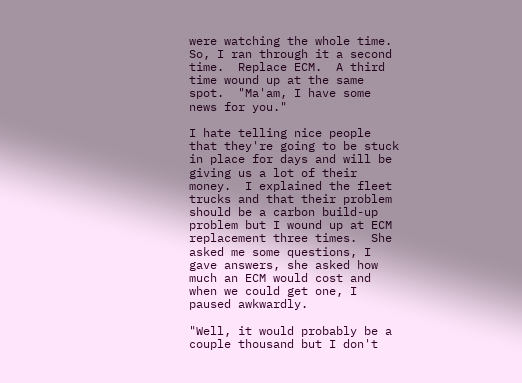were watching the whole time.  So, I ran through it a second time.  Replace ECM.  A third time wound up at the same spot.  "Ma'am, I have some news for you."

I hate telling nice people that they're going to be stuck in place for days and will be giving us a lot of their money.  I explained the fleet trucks and that their problem should be a carbon build-up problem but I wound up at ECM replacement three times.  She asked me some questions, I gave answers, she asked how much an ECM would cost and when we could get one, I paused awkwardly.

"Well, it would probably be a couple thousand but I don't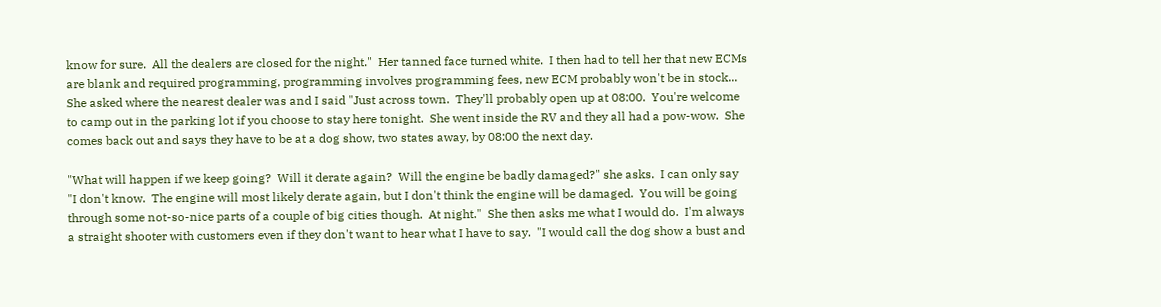know for sure.  All the dealers are closed for the night."  Her tanned face turned white.  I then had to tell her that new ECMs are blank and required programming, programming involves programming fees, new ECM probably won't be in stock...  She asked where the nearest dealer was and I said "Just across town.  They'll probably open up at 08:00.  You're welcome to camp out in the parking lot if you choose to stay here tonight.  She went inside the RV and they all had a pow-wow.  She comes back out and says they have to be at a dog show, two states away, by 08:00 the next day.

"What will happen if we keep going?  Will it derate again?  Will the engine be badly damaged?" she asks.  I can only say "I don't know.  The engine will most likely derate again, but I don't think the engine will be damaged.  You will be going through some not-so-nice parts of a couple of big cities though.  At night."  She then asks me what I would do.  I'm always a straight shooter with customers even if they don't want to hear what I have to say.  "I would call the dog show a bust and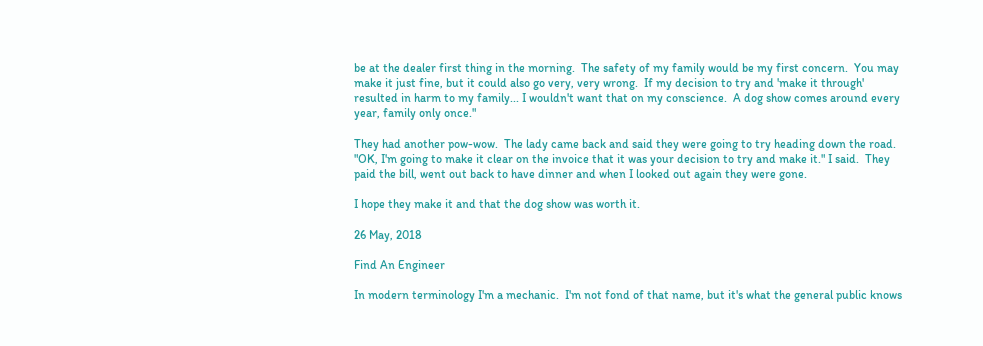be at the dealer first thing in the morning.  The safety of my family would be my first concern.  You may make it just fine, but it could also go very, very wrong.  If my decision to try and 'make it through' resulted in harm to my family... I wouldn't want that on my conscience.  A dog show comes around every year, family only once."

They had another pow-wow.  The lady came back and said they were going to try heading down the road.  "OK, I'm going to make it clear on the invoice that it was your decision to try and make it." I said.  They paid the bill, went out back to have dinner and when I looked out again they were gone.

I hope they make it and that the dog show was worth it.

26 May, 2018

Find An Engineer

In modern terminology I'm a mechanic.  I'm not fond of that name, but it's what the general public knows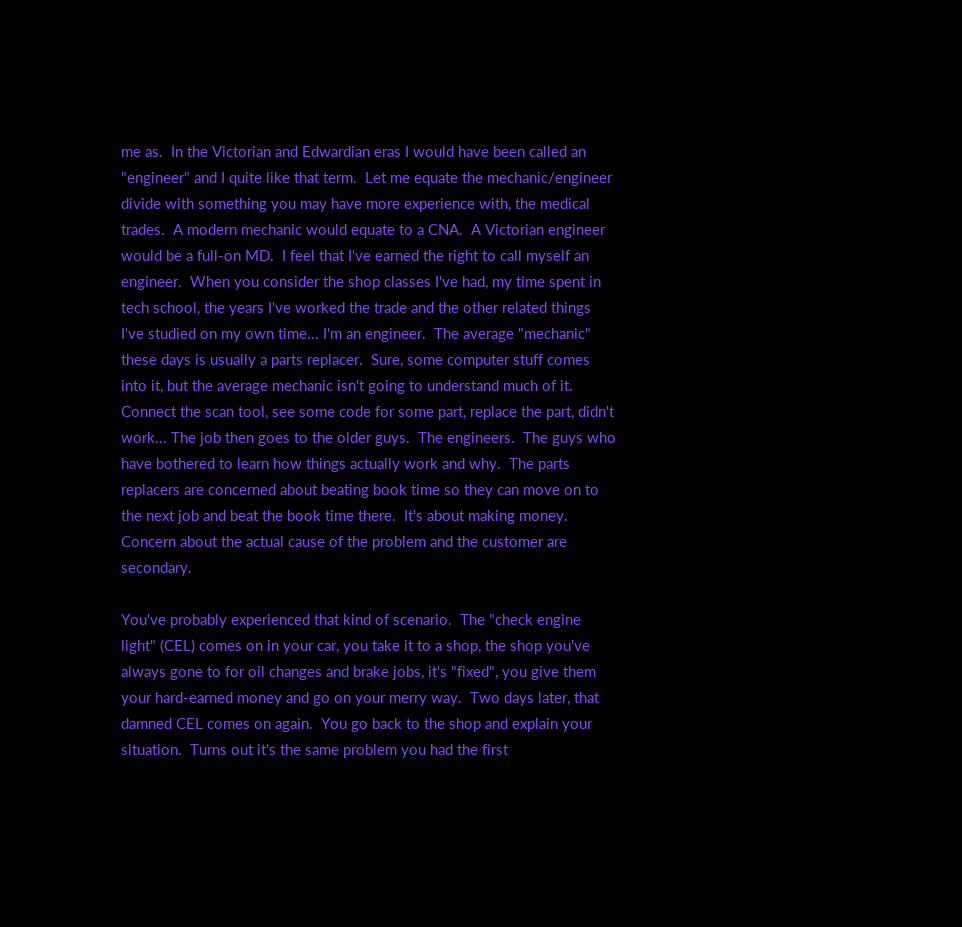me as.  In the Victorian and Edwardian eras I would have been called an "engineer" and I quite like that term.  Let me equate the mechanic/engineer divide with something you may have more experience with, the medical trades.  A modern mechanic would equate to a CNA.  A Victorian engineer would be a full-on MD.  I feel that I've earned the right to call myself an engineer.  When you consider the shop classes I've had, my time spent in tech school, the years I've worked the trade and the other related things I've studied on my own time... I'm an engineer.  The average "mechanic" these days is usually a parts replacer.  Sure, some computer stuff comes into it, but the average mechanic isn't going to understand much of it.  Connect the scan tool, see some code for some part, replace the part, didn't work... The job then goes to the older guys.  The engineers.  The guys who have bothered to learn how things actually work and why.  The parts replacers are concerned about beating book time so they can move on to the next job and beat the book time there.  It's about making money.  Concern about the actual cause of the problem and the customer are secondary.

You've probably experienced that kind of scenario.  The "check engine light" (CEL) comes on in your car, you take it to a shop, the shop you've always gone to for oil changes and brake jobs, it's "fixed", you give them your hard-earned money and go on your merry way.  Two days later, that damned CEL comes on again.  You go back to the shop and explain your situation.  Turns out it's the same problem you had the first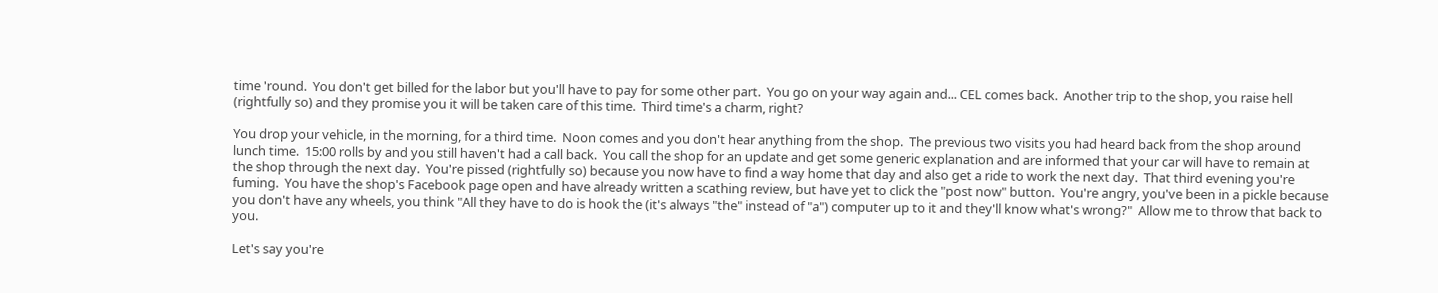time 'round.  You don't get billed for the labor but you'll have to pay for some other part.  You go on your way again and... CEL comes back.  Another trip to the shop, you raise hell (rightfully so) and they promise you it will be taken care of this time.  Third time's a charm, right?

You drop your vehicle, in the morning, for a third time.  Noon comes and you don't hear anything from the shop.  The previous two visits you had heard back from the shop around lunch time.  15:00 rolls by and you still haven't had a call back.  You call the shop for an update and get some generic explanation and are informed that your car will have to remain at the shop through the next day.  You're pissed (rightfully so) because you now have to find a way home that day and also get a ride to work the next day.  That third evening you're fuming.  You have the shop's Facebook page open and have already written a scathing review, but have yet to click the "post now" button.  You're angry, you've been in a pickle because you don't have any wheels, you think "All they have to do is hook the (it's always "the" instead of "a") computer up to it and they'll know what's wrong?"  Allow me to throw that back to you.

Let's say you're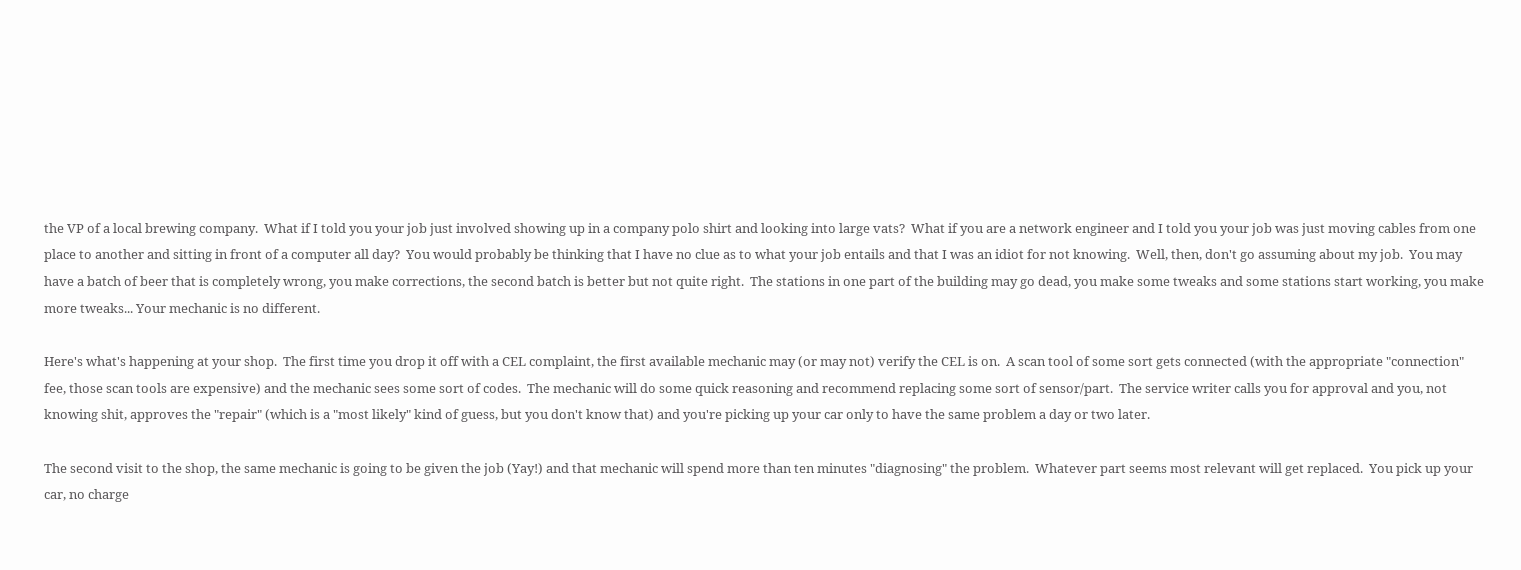the VP of a local brewing company.  What if I told you your job just involved showing up in a company polo shirt and looking into large vats?  What if you are a network engineer and I told you your job was just moving cables from one place to another and sitting in front of a computer all day?  You would probably be thinking that I have no clue as to what your job entails and that I was an idiot for not knowing.  Well, then, don't go assuming about my job.  You may have a batch of beer that is completely wrong, you make corrections, the second batch is better but not quite right.  The stations in one part of the building may go dead, you make some tweaks and some stations start working, you make more tweaks... Your mechanic is no different.

Here's what's happening at your shop.  The first time you drop it off with a CEL complaint, the first available mechanic may (or may not) verify the CEL is on.  A scan tool of some sort gets connected (with the appropriate "connection" fee, those scan tools are expensive) and the mechanic sees some sort of codes.  The mechanic will do some quick reasoning and recommend replacing some sort of sensor/part.  The service writer calls you for approval and you, not knowing shit, approves the "repair" (which is a "most likely" kind of guess, but you don't know that) and you're picking up your car only to have the same problem a day or two later.

The second visit to the shop, the same mechanic is going to be given the job (Yay!) and that mechanic will spend more than ten minutes "diagnosing" the problem.  Whatever part seems most relevant will get replaced.  You pick up your car, no charge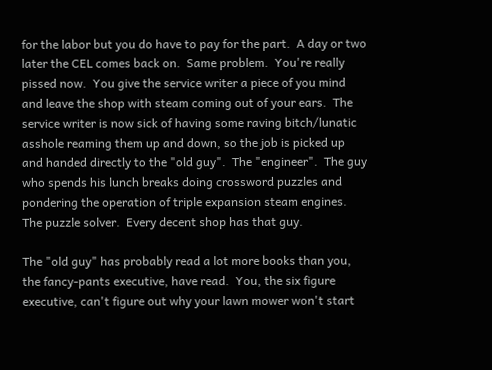for the labor but you do have to pay for the part.  A day or two later the CEL comes back on.  Same problem.  You're really pissed now.  You give the service writer a piece of you mind and leave the shop with steam coming out of your ears.  The service writer is now sick of having some raving bitch/lunatic asshole reaming them up and down, so the job is picked up and handed directly to the "old guy".  The "engineer".  The guy who spends his lunch breaks doing crossword puzzles and pondering the operation of triple expansion steam engines.  The puzzle solver.  Every decent shop has that guy.

The "old guy" has probably read a lot more books than you, the fancy-pants executive, have read.  You, the six figure executive, can't figure out why your lawn mower won't start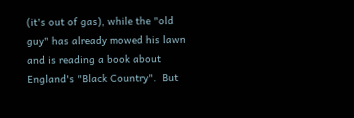(it's out of gas), while the "old guy" has already mowed his lawn and is reading a book about England's "Black Country".  But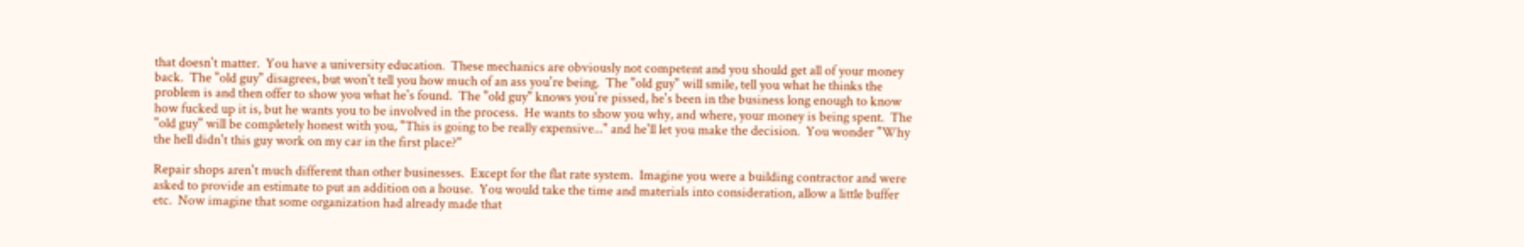that doesn't matter.  You have a university education.  These mechanics are obviously not competent and you should get all of your money back.  The "old guy" disagrees, but won't tell you how much of an ass you're being.  The "old guy" will smile, tell you what he thinks the problem is and then offer to show you what he's found.  The "old guy" knows you're pissed, he's been in the business long enough to know how fucked up it is, but he wants you to be involved in the process.  He wants to show you why, and where, your money is being spent.  The "old guy" will be completely honest with you, "This is going to be really expensive..." and he'll let you make the decision.  You wonder "Why the hell didn't this guy work on my car in the first place?"

Repair shops aren't much different than other businesses.  Except for the flat rate system.  Imagine you were a building contractor and were asked to provide an estimate to put an addition on a house.  You would take the time and materials into consideration, allow a little buffer etc.  Now imagine that some organization had already made that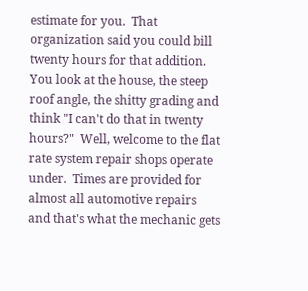estimate for you.  That organization said you could bill twenty hours for that addition.  You look at the house, the steep roof angle, the shitty grading and think "I can't do that in twenty hours?"  Well, welcome to the flat rate system repair shops operate under.  Times are provided for almost all automotive repairs and that's what the mechanic gets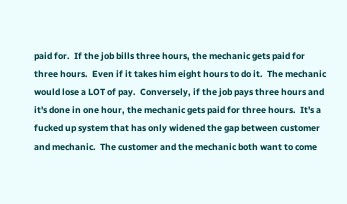paid for.  If the job bills three hours, the mechanic gets paid for three hours.  Even if it takes him eight hours to do it.  The mechanic would lose a LOT of pay.  Conversely, if the job pays three hours and it's done in one hour, the mechanic gets paid for three hours.  It's a fucked up system that has only widened the gap between customer and mechanic.  The customer and the mechanic both want to come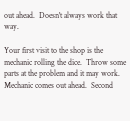out ahead.  Doesn't always work that way.

Your first visit to the shop is the mechanic rolling the dice.  Throw some parts at the problem and it may work.  Mechanic comes out ahead.  Second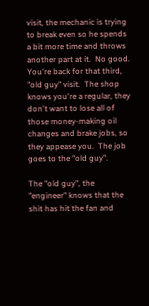visit, the mechanic is trying to break even so he spends a bit more time and throws another part at it.  No good.  You're back for that third, "old guy" visit.  The shop knows you're a regular, they don't want to lose all of those money-making oil changes and brake jobs, so they appease you.  The job goes to the "old guy".

The "old guy", the "engineer" knows that the shit has hit the fan and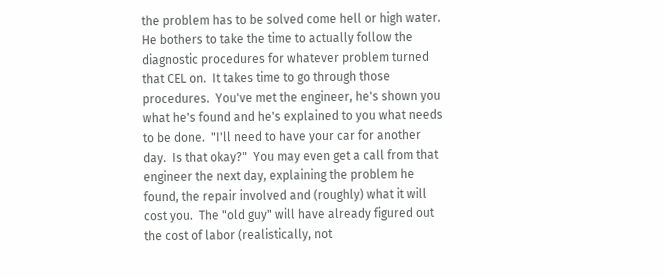the problem has to be solved come hell or high water.  He bothers to take the time to actually follow the diagnostic procedures for whatever problem turned that CEL on.  It takes time to go through those procedures.  You've met the engineer, he's shown you what he's found and he's explained to you what needs to be done.  "I'll need to have your car for another day.  Is that okay?"  You may even get a call from that engineer the next day, explaining the problem he found, the repair involved and (roughly) what it will cost you.  The "old guy" will have already figured out the cost of labor (realistically, not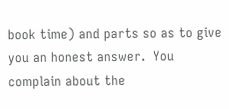book time) and parts so as to give you an honest answer.  You complain about the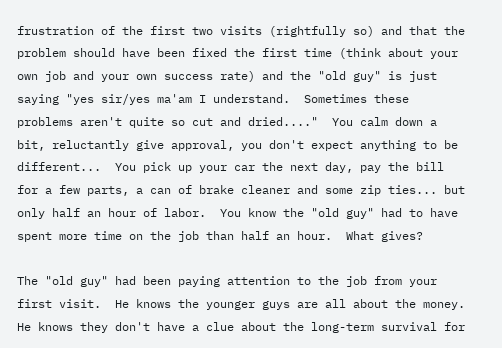frustration of the first two visits (rightfully so) and that the problem should have been fixed the first time (think about your own job and your own success rate) and the "old guy" is just saying "yes sir/yes ma'am I understand.  Sometimes these problems aren't quite so cut and dried...."  You calm down a bit, reluctantly give approval, you don't expect anything to be different...  You pick up your car the next day, pay the bill for a few parts, a can of brake cleaner and some zip ties... but only half an hour of labor.  You know the "old guy" had to have spent more time on the job than half an hour.  What gives?

The "old guy" had been paying attention to the job from your first visit.  He knows the younger guys are all about the money.  He knows they don't have a clue about the long-term survival for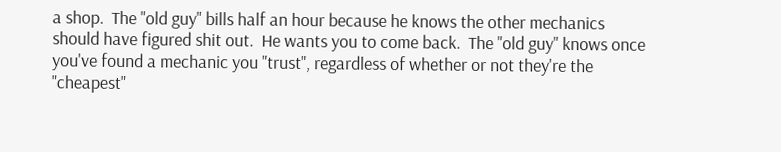a shop.  The "old guy" bills half an hour because he knows the other mechanics should have figured shit out.  He wants you to come back.  The "old guy" knows once you've found a mechanic you "trust", regardless of whether or not they're the "cheapest"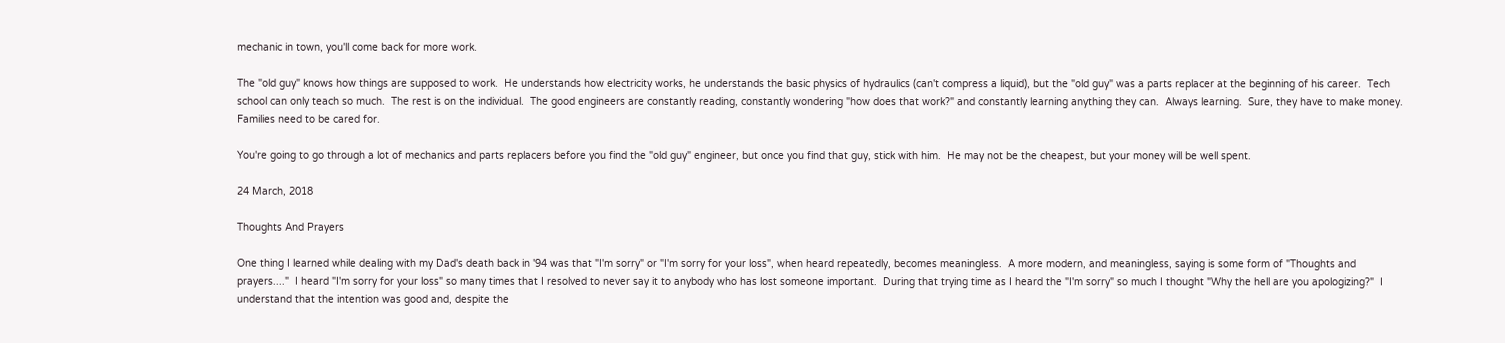mechanic in town, you'll come back for more work.

The "old guy" knows how things are supposed to work.  He understands how electricity works, he understands the basic physics of hydraulics (can't compress a liquid), but the "old guy" was a parts replacer at the beginning of his career.  Tech school can only teach so much.  The rest is on the individual.  The good engineers are constantly reading, constantly wondering "how does that work?" and constantly learning anything they can.  Always learning.  Sure, they have to make money.  Families need to be cared for.

You're going to go through a lot of mechanics and parts replacers before you find the "old guy" engineer, but once you find that guy, stick with him.  He may not be the cheapest, but your money will be well spent.

24 March, 2018

Thoughts And Prayers

One thing I learned while dealing with my Dad's death back in '94 was that "I'm sorry" or "I'm sorry for your loss", when heard repeatedly, becomes meaningless.  A more modern, and meaningless, saying is some form of "Thoughts and prayers...."  I heard "I'm sorry for your loss" so many times that I resolved to never say it to anybody who has lost someone important.  During that trying time as I heard the "I'm sorry" so much I thought "Why the hell are you apologizing?"  I understand that the intention was good and, despite the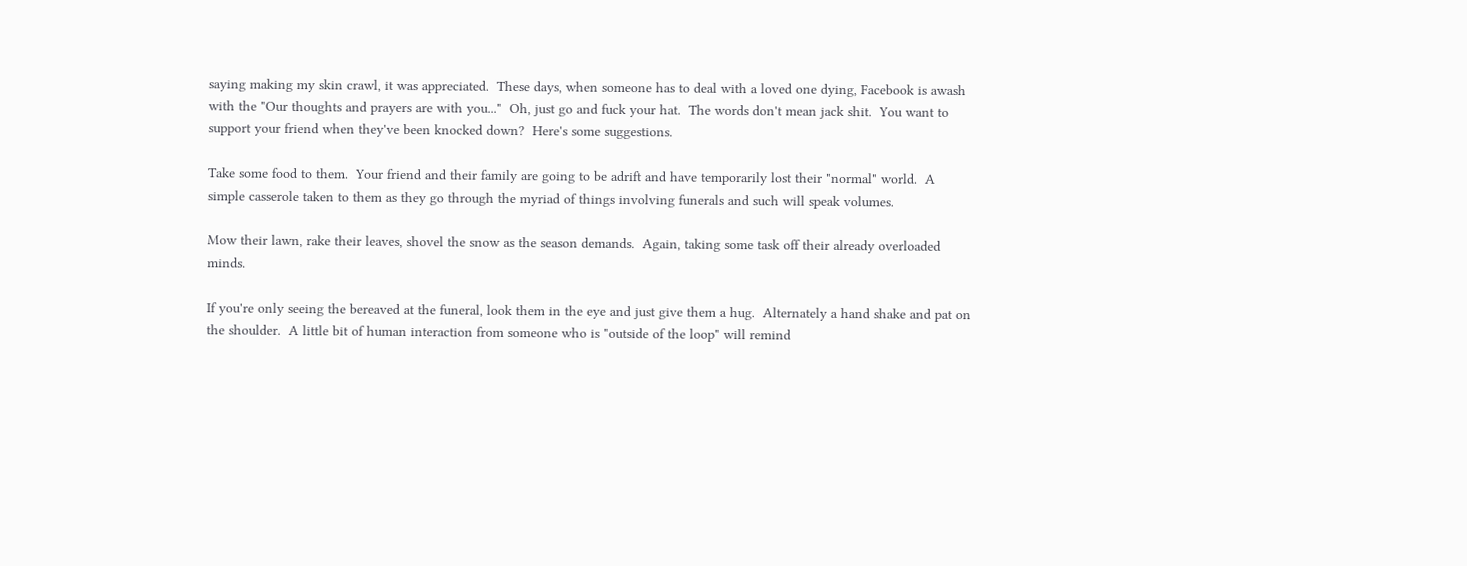saying making my skin crawl, it was appreciated.  These days, when someone has to deal with a loved one dying, Facebook is awash with the "Our thoughts and prayers are with you..."  Oh, just go and fuck your hat.  The words don't mean jack shit.  You want to support your friend when they've been knocked down?  Here's some suggestions.

Take some food to them.  Your friend and their family are going to be adrift and have temporarily lost their "normal" world.  A simple casserole taken to them as they go through the myriad of things involving funerals and such will speak volumes.

Mow their lawn, rake their leaves, shovel the snow as the season demands.  Again, taking some task off their already overloaded minds.

If you're only seeing the bereaved at the funeral, look them in the eye and just give them a hug.  Alternately a hand shake and pat on the shoulder.  A little bit of human interaction from someone who is "outside of the loop" will remind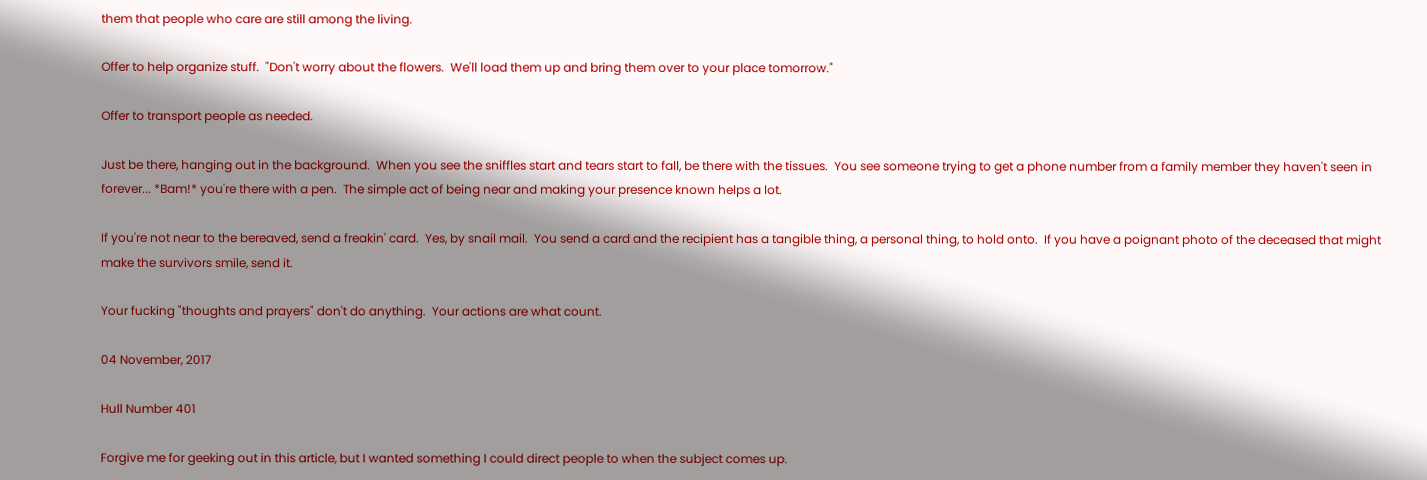them that people who care are still among the living.

Offer to help organize stuff.  "Don't worry about the flowers.  We'll load them up and bring them over to your place tomorrow."

Offer to transport people as needed.

Just be there, hanging out in the background.  When you see the sniffles start and tears start to fall, be there with the tissues.  You see someone trying to get a phone number from a family member they haven't seen in forever... *Bam!* you're there with a pen.  The simple act of being near and making your presence known helps a lot.

If you're not near to the bereaved, send a freakin' card.  Yes, by snail mail.  You send a card and the recipient has a tangible thing, a personal thing, to hold onto.  If you have a poignant photo of the deceased that might make the survivors smile, send it.

Your fucking "thoughts and prayers" don't do anything.  Your actions are what count.

04 November, 2017

Hull Number 401

Forgive me for geeking out in this article, but I wanted something I could direct people to when the subject comes up.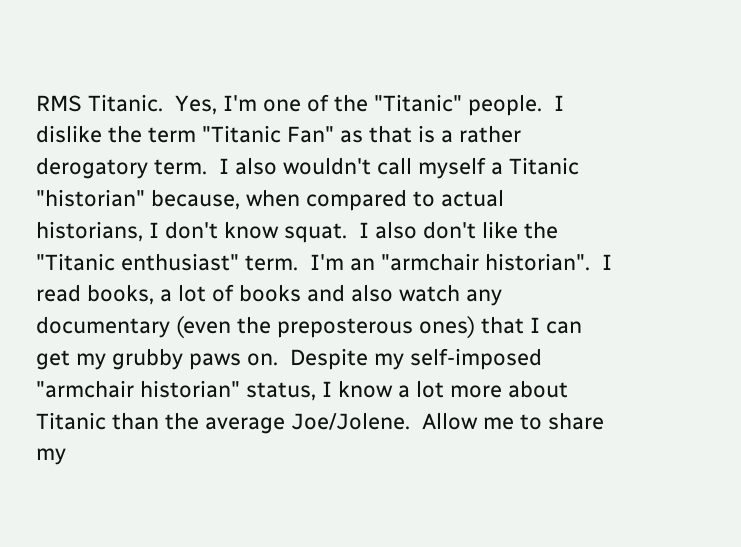RMS Titanic.  Yes, I'm one of the "Titanic" people.  I dislike the term "Titanic Fan" as that is a rather derogatory term.  I also wouldn't call myself a Titanic "historian" because, when compared to actual historians, I don't know squat.  I also don't like the "Titanic enthusiast" term.  I'm an "armchair historian".  I read books, a lot of books and also watch any documentary (even the preposterous ones) that I can get my grubby paws on.  Despite my self-imposed "armchair historian" status, I know a lot more about Titanic than the average Joe/Jolene.  Allow me to share my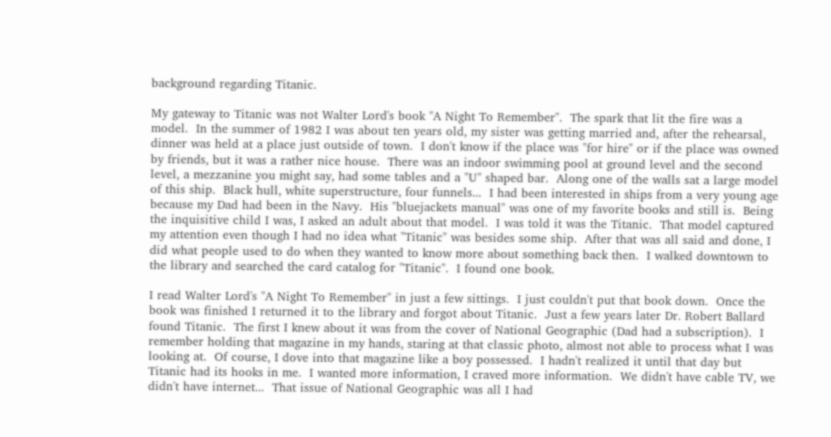background regarding Titanic.

My gateway to Titanic was not Walter Lord's book "A Night To Remember".  The spark that lit the fire was a model.  In the summer of 1982 I was about ten years old, my sister was getting married and, after the rehearsal, dinner was held at a place just outside of town.  I don't know if the place was "for hire" or if the place was owned by friends, but it was a rather nice house.  There was an indoor swimming pool at ground level and the second level, a mezzanine you might say, had some tables and a "U" shaped bar.  Along one of the walls sat a large model of this ship.  Black hull, white superstructure, four funnels...  I had been interested in ships from a very young age because my Dad had been in the Navy.  His "bluejackets manual" was one of my favorite books and still is.  Being the inquisitive child I was, I asked an adult about that model.  I was told it was the Titanic.  That model captured my attention even though I had no idea what "Titanic" was besides some ship.  After that was all said and done, I did what people used to do when they wanted to know more about something back then.  I walked downtown to the library and searched the card catalog for "Titanic".  I found one book.

I read Walter Lord's "A Night To Remember" in just a few sittings.  I just couldn't put that book down.  Once the book was finished I returned it to the library and forgot about Titanic.  Just a few years later Dr. Robert Ballard found Titanic.  The first I knew about it was from the cover of National Geographic (Dad had a subscription).  I remember holding that magazine in my hands, staring at that classic photo, almost not able to process what I was looking at.  Of course, I dove into that magazine like a boy possessed.  I hadn't realized it until that day but Titanic had its hooks in me.  I wanted more information, I craved more information.  We didn't have cable TV, we didn't have internet...  That issue of National Geographic was all I had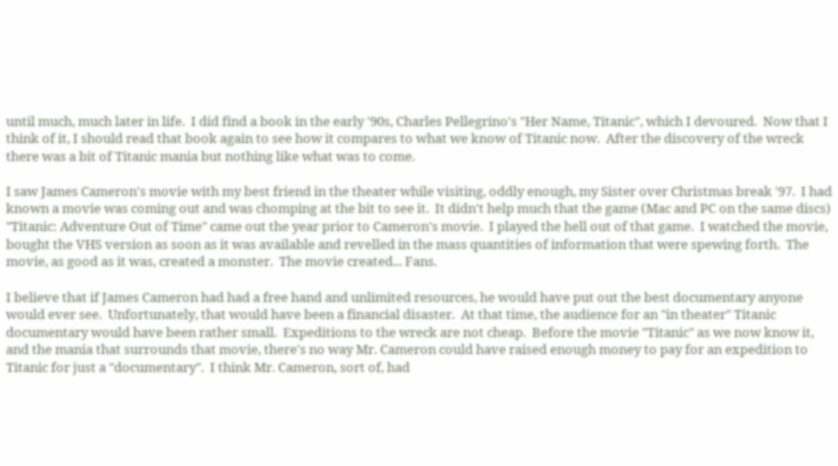until much, much later in life.  I did find a book in the early '90s, Charles Pellegrino's "Her Name, Titanic", which I devoured.  Now that I think of it, I should read that book again to see how it compares to what we know of Titanic now.  After the discovery of the wreck there was a bit of Titanic mania but nothing like what was to come.

I saw James Cameron's movie with my best friend in the theater while visiting, oddly enough, my Sister over Christmas break '97.  I had known a movie was coming out and was chomping at the bit to see it.  It didn't help much that the game (Mac and PC on the same discs) "Titanic: Adventure Out of Time" came out the year prior to Cameron's movie.  I played the hell out of that game.  I watched the movie, bought the VHS version as soon as it was available and revelled in the mass quantities of information that were spewing forth.  The movie, as good as it was, created a monster.  The movie created... Fans.

I believe that if James Cameron had had a free hand and unlimited resources, he would have put out the best documentary anyone would ever see.  Unfortunately, that would have been a financial disaster.  At that time, the audience for an "in theater" Titanic documentary would have been rather small.  Expeditions to the wreck are not cheap.  Before the movie "Titanic" as we now know it, and the mania that surrounds that movie, there's no way Mr. Cameron could have raised enough money to pay for an expedition to Titanic for just a "documentary".  I think Mr. Cameron, sort of, had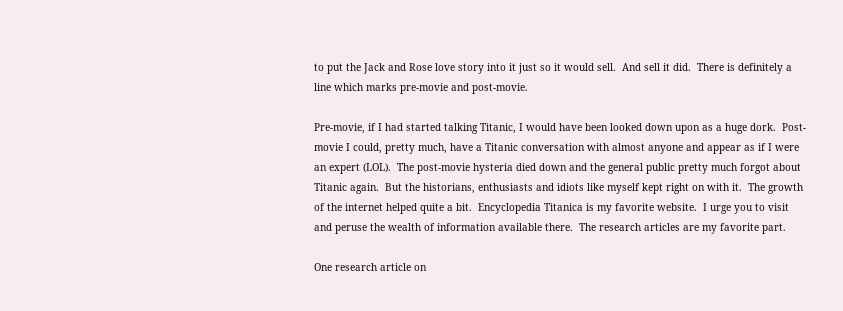to put the Jack and Rose love story into it just so it would sell.  And sell it did.  There is definitely a line which marks pre-movie and post-movie.

Pre-movie, if I had started talking Titanic, I would have been looked down upon as a huge dork.  Post-movie I could, pretty much, have a Titanic conversation with almost anyone and appear as if I were an expert (LOL).  The post-movie hysteria died down and the general public pretty much forgot about Titanic again.  But the historians, enthusiasts and idiots like myself kept right on with it.  The growth of the internet helped quite a bit.  Encyclopedia Titanica is my favorite website.  I urge you to visit and peruse the wealth of information available there.  The research articles are my favorite part.

One research article on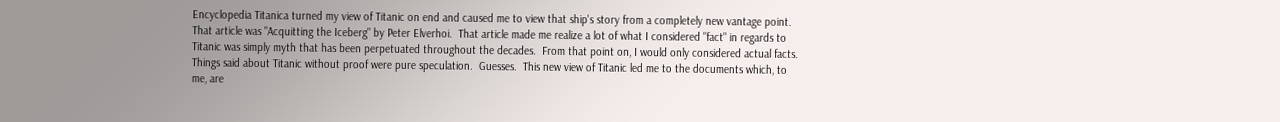Encyclopedia Titanica turned my view of Titanic on end and caused me to view that ship's story from a completely new vantage point.  That article was "Acquitting the Iceberg" by Peter Elverhoi.  That article made me realize a lot of what I considered "fact" in regards to Titanic was simply myth that has been perpetuated throughout the decades.  From that point on, I would only considered actual facts.  Things said about Titanic without proof were pure speculation.  Guesses.  This new view of Titanic led me to the documents which, to me, are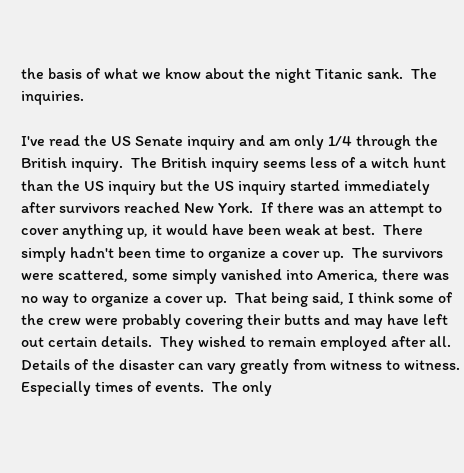the basis of what we know about the night Titanic sank.  The inquiries.

I've read the US Senate inquiry and am only 1/4 through the British inquiry.  The British inquiry seems less of a witch hunt than the US inquiry but the US inquiry started immediately after survivors reached New York.  If there was an attempt to cover anything up, it would have been weak at best.  There simply hadn't been time to organize a cover up.  The survivors were scattered, some simply vanished into America, there was no way to organize a cover up.  That being said, I think some of the crew were probably covering their butts and may have left out certain details.  They wished to remain employed after all.  Details of the disaster can vary greatly from witness to witness.  Especially times of events.  The only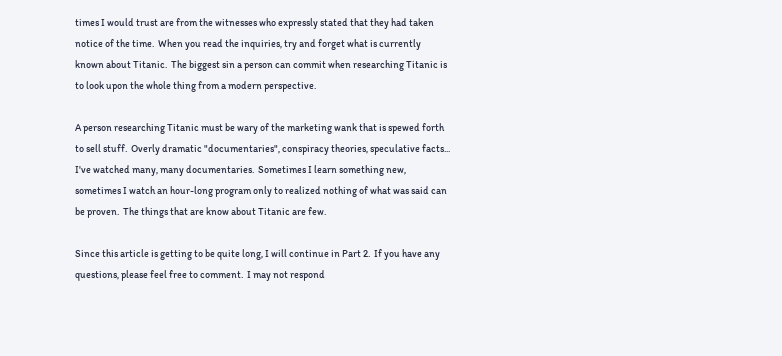times I would trust are from the witnesses who expressly stated that they had taken notice of the time.  When you read the inquiries, try and forget what is currently known about Titanic.  The biggest sin a person can commit when researching Titanic is to look upon the whole thing from a modern perspective.

A person researching Titanic must be wary of the marketing wank that is spewed forth to sell stuff.  Overly dramatic "documentaries", conspiracy theories, speculative facts...  I've watched many, many documentaries.  Sometimes I learn something new, sometimes I watch an hour-long program only to realized nothing of what was said can be proven.  The things that are know about Titanic are few.

Since this article is getting to be quite long, I will continue in Part 2.  If you have any questions, please feel free to comment.  I may not respond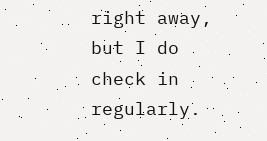right away, but I do check in regularly.